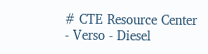# CTE Resource Center - Verso - Diesel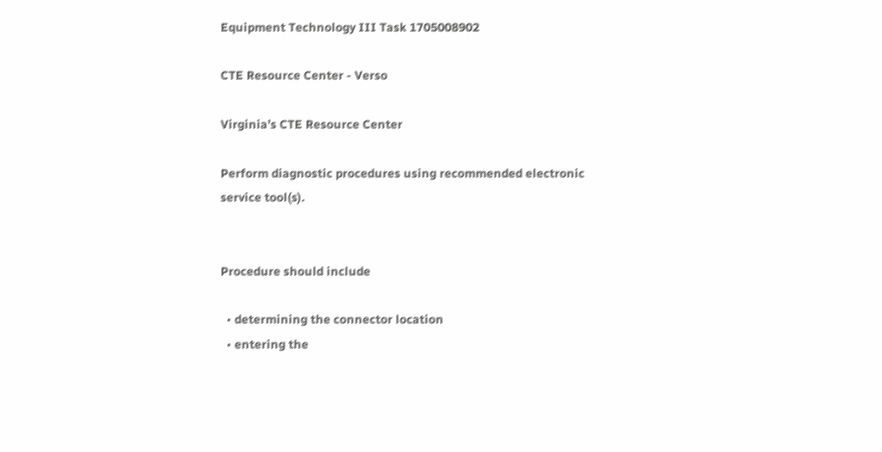Equipment Technology III Task 1705008902

CTE Resource Center - Verso

Virginia’s CTE Resource Center

Perform diagnostic procedures using recommended electronic service tool(s).


Procedure should include

  • determining the connector location
  • entering the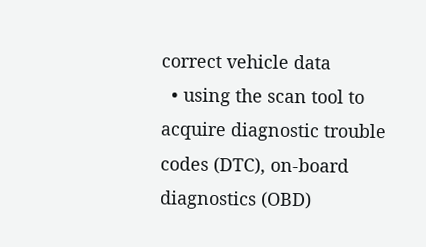correct vehicle data
  • using the scan tool to acquire diagnostic trouble codes (DTC), on-board diagnostics (OBD)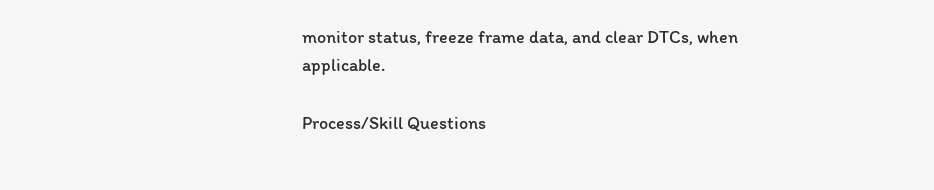monitor status, freeze frame data, and clear DTCs, when applicable.

Process/Skill Questions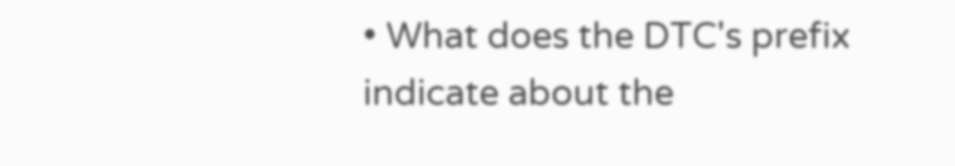• What does the DTC's prefix indicate about the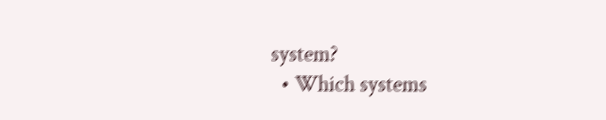system?
  • Which systems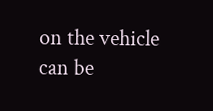on the vehicle can be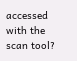accessed with the scan tool?